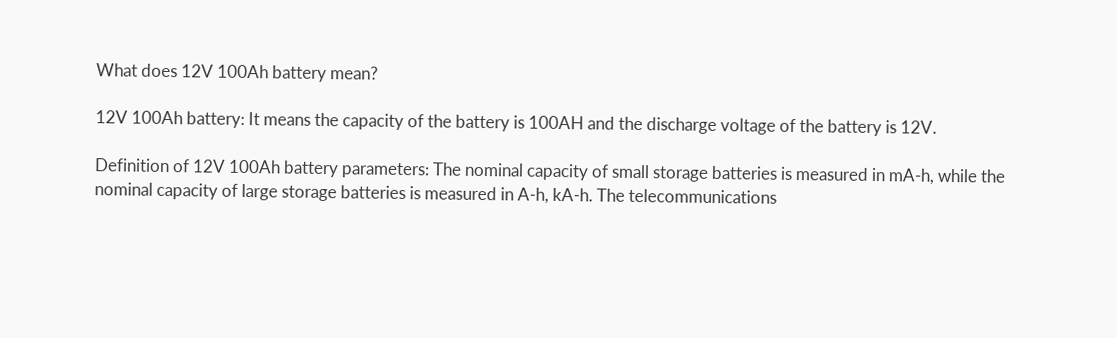What does 12V 100Ah battery mean?

12V 100Ah battery: It means the capacity of the battery is 100AH and the discharge voltage of the battery is 12V.

Definition of 12V 100Ah battery parameters: The nominal capacity of small storage batteries is measured in mA-h, while the nominal capacity of large storage batteries is measured in A-h, kA-h. The telecommunications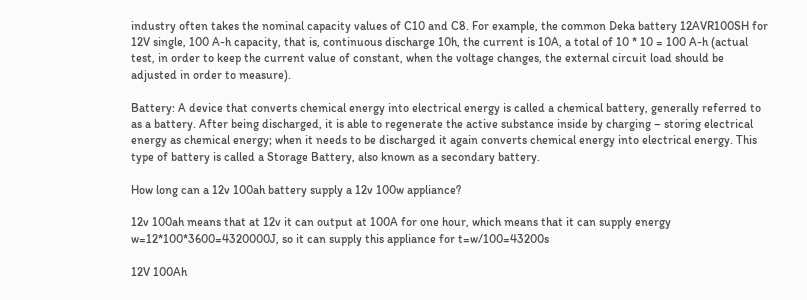industry often takes the nominal capacity values of C10 and C8. For example, the common Deka battery 12AVR100SH for 12V single, 100 A-h capacity, that is, continuous discharge 10h, the current is 10A, a total of 10 * 10 = 100 A-h (actual test, in order to keep the current value of constant, when the voltage changes, the external circuit load should be adjusted in order to measure).

Battery: A device that converts chemical energy into electrical energy is called a chemical battery, generally referred to as a battery. After being discharged, it is able to regenerate the active substance inside by charging – storing electrical energy as chemical energy; when it needs to be discharged it again converts chemical energy into electrical energy. This type of battery is called a Storage Battery, also known as a secondary battery.

How long can a 12v 100ah battery supply a 12v 100w appliance?

12v 100ah means that at 12v it can output at 100A for one hour, which means that it can supply energy w=12*100*3600=4320000J, so it can supply this appliance for t=w/100=43200s

12V 100Ah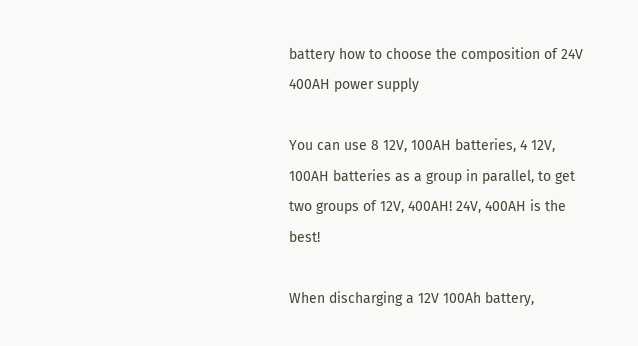battery how to choose the composition of 24V 400AH power supply

You can use 8 12V, 100AH batteries, 4 12V, 100AH batteries as a group in parallel, to get two groups of 12V, 400AH! 24V, 400AH is the best!

When discharging a 12V 100Ah battery,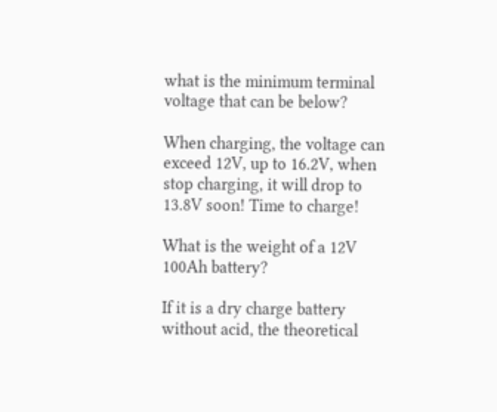what is the minimum terminal voltage that can be below?

When charging, the voltage can exceed 12V, up to 16.2V, when stop charging, it will drop to 13.8V soon! Time to charge!

What is the weight of a 12V 100Ah battery?

If it is a dry charge battery without acid, the theoretical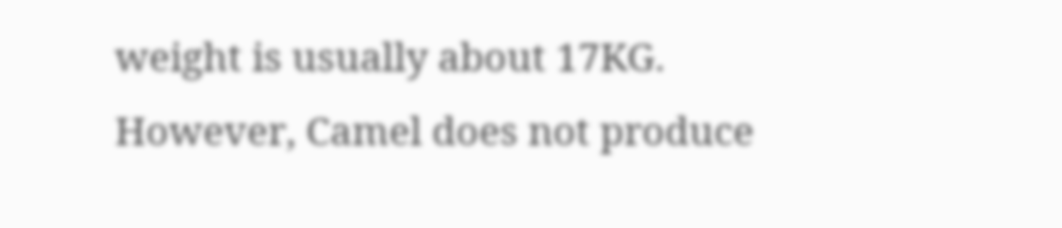weight is usually about 17KG. However, Camel does not produce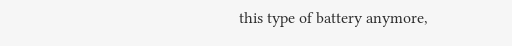this type of battery anymore,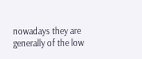nowadays they are generally of the low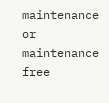maintenance or maintenance free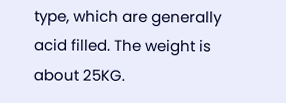type, which are generally acid filled. The weight is about 25KG.